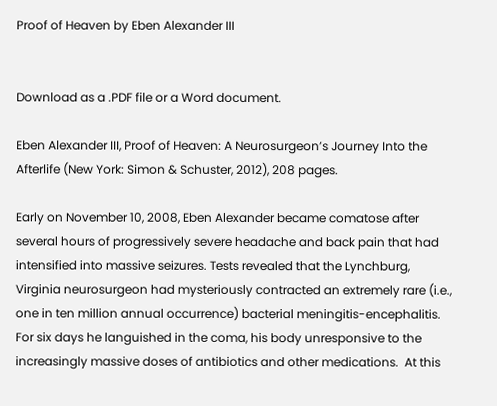Proof of Heaven by Eben Alexander III


Download as a .PDF file or a Word document.

Eben Alexander III, Proof of Heaven: A Neurosurgeon’s Journey Into the Afterlife (New York: Simon & Schuster, 2012), 208 pages.

Early on November 10, 2008, Eben Alexander became comatose after several hours of progressively severe headache and back pain that had intensified into massive seizures. Tests revealed that the Lynchburg, Virginia neurosurgeon had mysteriously contracted an extremely rare (i.e., one in ten million annual occurrence) bacterial meningitis-encephalitis.  For six days he languished in the coma, his body unresponsive to the increasingly massive doses of antibiotics and other medications.  At this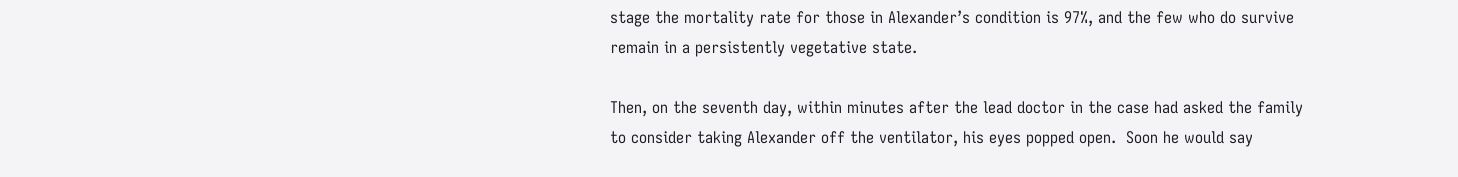stage the mortality rate for those in Alexander’s condition is 97%, and the few who do survive remain in a persistently vegetative state.

Then, on the seventh day, within minutes after the lead doctor in the case had asked the family to consider taking Alexander off the ventilator, his eyes popped open.  Soon he would say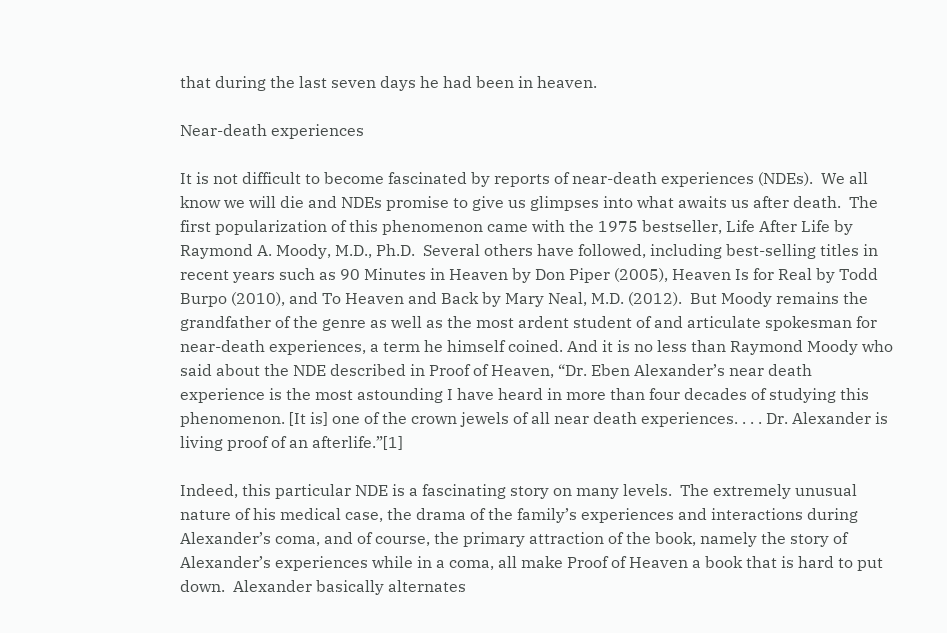that during the last seven days he had been in heaven.

Near-death experiences

It is not difficult to become fascinated by reports of near-death experiences (NDEs).  We all know we will die and NDEs promise to give us glimpses into what awaits us after death.  The first popularization of this phenomenon came with the 1975 bestseller, Life After Life by Raymond A. Moody, M.D., Ph.D.  Several others have followed, including best-selling titles in recent years such as 90 Minutes in Heaven by Don Piper (2005), Heaven Is for Real by Todd Burpo (2010), and To Heaven and Back by Mary Neal, M.D. (2012).  But Moody remains the grandfather of the genre as well as the most ardent student of and articulate spokesman for near-death experiences, a term he himself coined. And it is no less than Raymond Moody who said about the NDE described in Proof of Heaven, “Dr. Eben Alexander’s near death experience is the most astounding I have heard in more than four decades of studying this phenomenon. [It is] one of the crown jewels of all near death experiences. . . . Dr. Alexander is living proof of an afterlife.”[1]

Indeed, this particular NDE is a fascinating story on many levels.  The extremely unusual nature of his medical case, the drama of the family’s experiences and interactions during Alexander’s coma, and of course, the primary attraction of the book, namely the story of Alexander’s experiences while in a coma, all make Proof of Heaven a book that is hard to put down.  Alexander basically alternates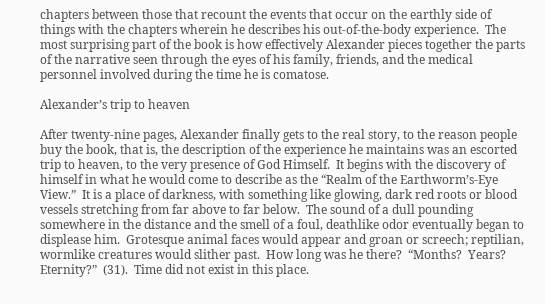chapters between those that recount the events that occur on the earthly side of things with the chapters wherein he describes his out-of-the-body experience.  The most surprising part of the book is how effectively Alexander pieces together the parts of the narrative seen through the eyes of his family, friends, and the medical personnel involved during the time he is comatose.

Alexander’s trip to heaven

After twenty-nine pages, Alexander finally gets to the real story, to the reason people buy the book, that is, the description of the experience he maintains was an escorted trip to heaven, to the very presence of God Himself.  It begins with the discovery of himself in what he would come to describe as the “Realm of the Earthworm’s-Eye View.”  It is a place of darkness, with something like glowing, dark red roots or blood vessels stretching from far above to far below.  The sound of a dull pounding somewhere in the distance and the smell of a foul, deathlike odor eventually began to displease him.  Grotesque animal faces would appear and groan or screech; reptilian, wormlike creatures would slither past.  How long was he there?  “Months?  Years?  Eternity?”  (31).  Time did not exist in this place.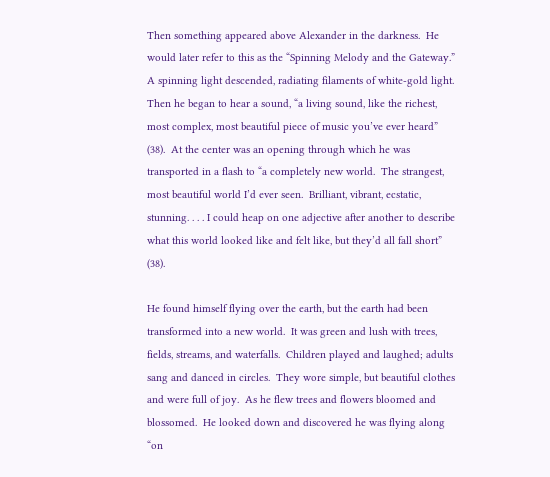Then something appeared above Alexander in the darkness.  He would later refer to this as the “Spinning Melody and the Gateway.”  A spinning light descended, radiating filaments of white-gold light.  Then he began to hear a sound, “a living sound, like the richest, most complex, most beautiful piece of music you’ve ever heard” (38).  At the center was an opening through which he was transported in a flash to “a completely new world.  The strangest, most beautiful world I’d ever seen.  Brilliant, vibrant, ecstatic, stunning. . . . I could heap on one adjective after another to describe what this world looked like and felt like, but they’d all fall short” (38).

He found himself flying over the earth, but the earth had been transformed into a new world.  It was green and lush with trees, fields, streams, and waterfalls.  Children played and laughed; adults sang and danced in circles.  They wore simple, but beautiful clothes and were full of joy.  As he flew trees and flowers bloomed and blossomed.  He looked down and discovered he was flying along “on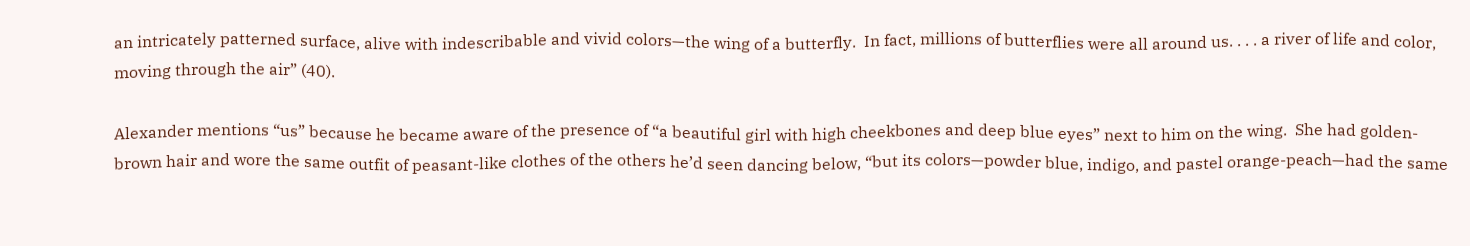an intricately patterned surface, alive with indescribable and vivid colors—the wing of a butterfly.  In fact, millions of butterflies were all around us. . . . a river of life and color, moving through the air” (40).

Alexander mentions “us” because he became aware of the presence of “a beautiful girl with high cheekbones and deep blue eyes” next to him on the wing.  She had golden-brown hair and wore the same outfit of peasant-like clothes of the others he’d seen dancing below, “but its colors—powder blue, indigo, and pastel orange-peach—had the same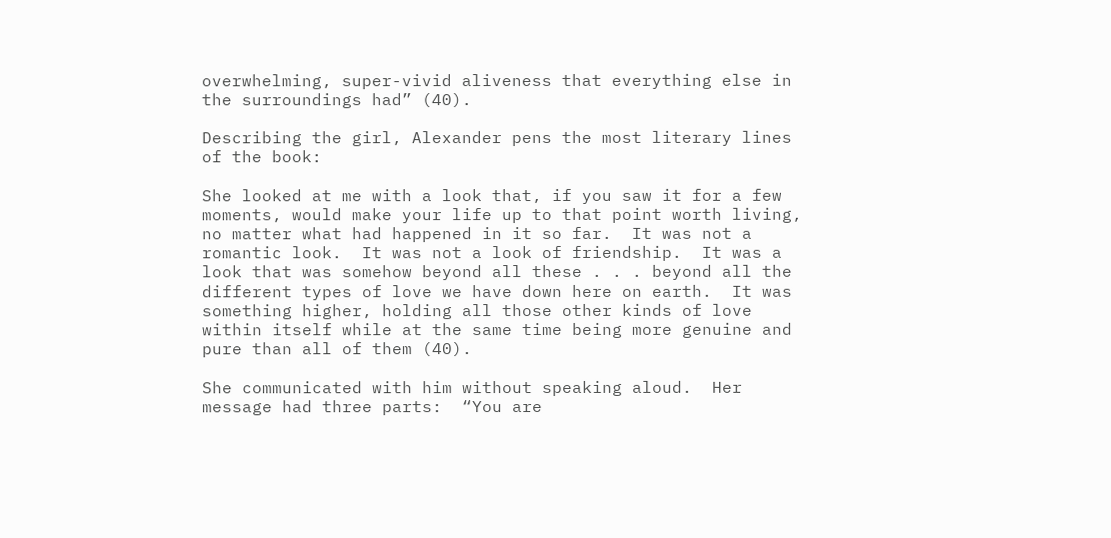overwhelming, super-vivid aliveness that everything else in the surroundings had” (40).

Describing the girl, Alexander pens the most literary lines of the book:

She looked at me with a look that, if you saw it for a few moments, would make your life up to that point worth living, no matter what had happened in it so far.  It was not a romantic look.  It was not a look of friendship.  It was a look that was somehow beyond all these . . . beyond all the different types of love we have down here on earth.  It was something higher, holding all those other kinds of love within itself while at the same time being more genuine and pure than all of them (40).

She communicated with him without speaking aloud.  Her message had three parts:  “You are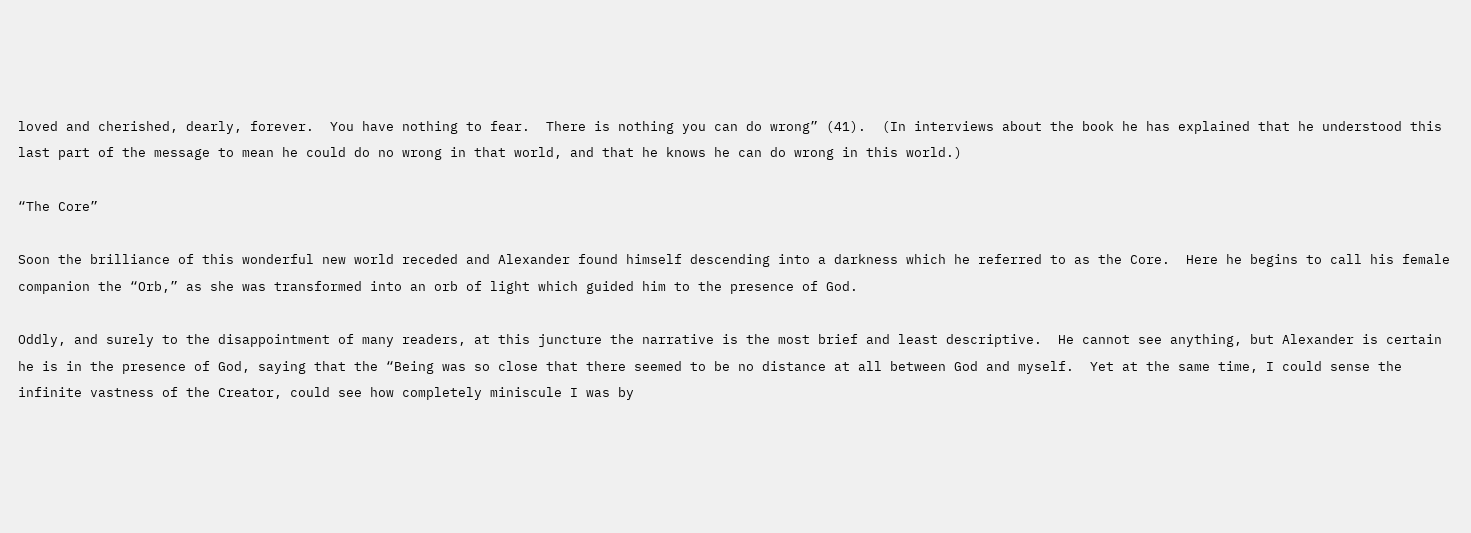loved and cherished, dearly, forever.  You have nothing to fear.  There is nothing you can do wrong” (41).  (In interviews about the book he has explained that he understood this last part of the message to mean he could do no wrong in that world, and that he knows he can do wrong in this world.)

“The Core”

Soon the brilliance of this wonderful new world receded and Alexander found himself descending into a darkness which he referred to as the Core.  Here he begins to call his female companion the “Orb,” as she was transformed into an orb of light which guided him to the presence of God.

Oddly, and surely to the disappointment of many readers, at this juncture the narrative is the most brief and least descriptive.  He cannot see anything, but Alexander is certain he is in the presence of God, saying that the “Being was so close that there seemed to be no distance at all between God and myself.  Yet at the same time, I could sense the infinite vastness of the Creator, could see how completely miniscule I was by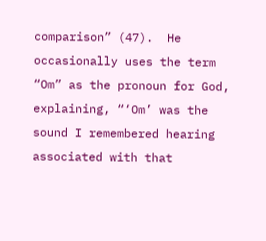comparison” (47).  He occasionally uses the term “Om” as the pronoun for God, explaining, “‘Om’ was the sound I remembered hearing associated with that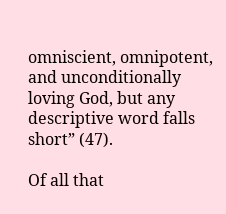omniscient, omnipotent, and unconditionally loving God, but any descriptive word falls short” (47).

Of all that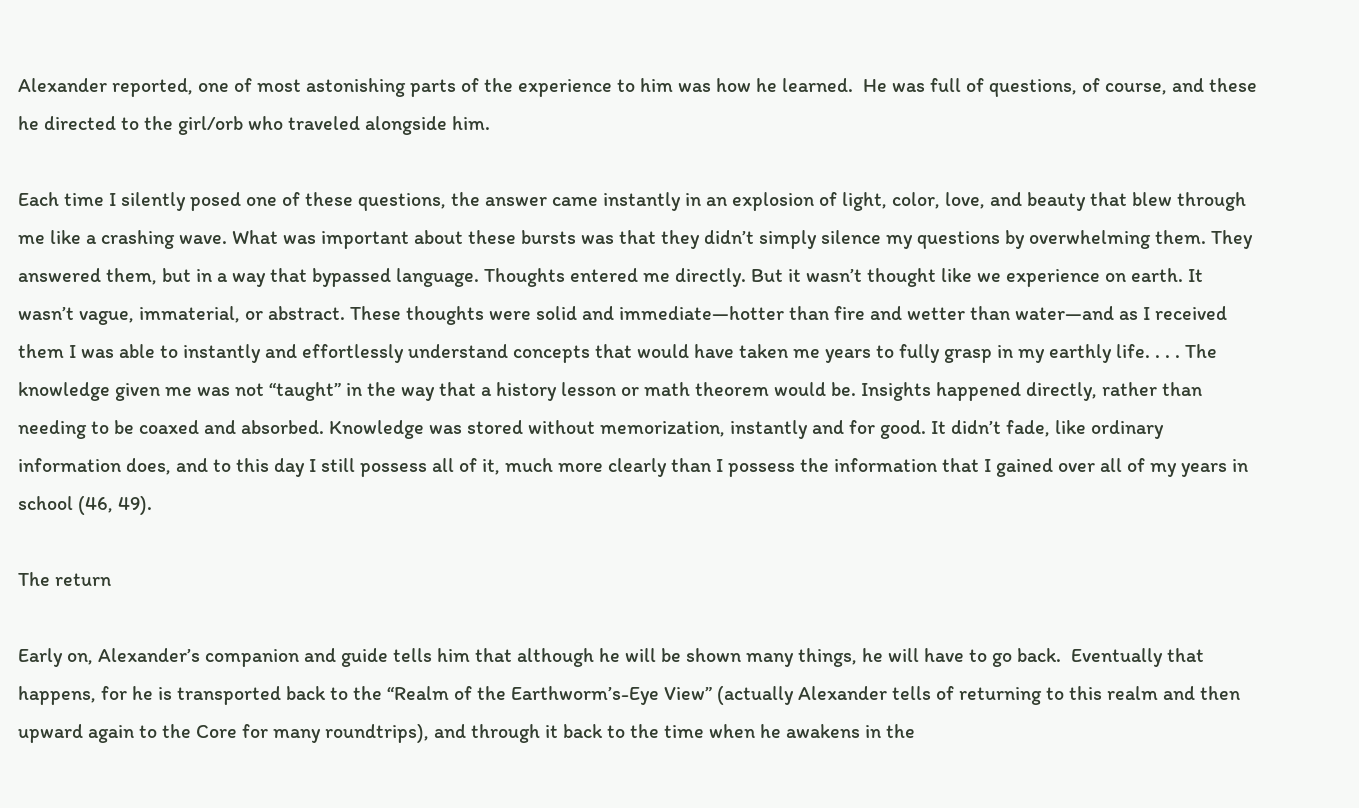Alexander reported, one of most astonishing parts of the experience to him was how he learned.  He was full of questions, of course, and these he directed to the girl/orb who traveled alongside him.

Each time I silently posed one of these questions, the answer came instantly in an explosion of light, color, love, and beauty that blew through me like a crashing wave. What was important about these bursts was that they didn’t simply silence my questions by overwhelming them. They answered them, but in a way that bypassed language. Thoughts entered me directly. But it wasn’t thought like we experience on earth. It wasn’t vague, immaterial, or abstract. These thoughts were solid and immediate—hotter than fire and wetter than water—and as I received them I was able to instantly and effortlessly understand concepts that would have taken me years to fully grasp in my earthly life. . . . The knowledge given me was not “taught” in the way that a history lesson or math theorem would be. Insights happened directly, rather than needing to be coaxed and absorbed. Knowledge was stored without memorization, instantly and for good. It didn’t fade, like ordinary information does, and to this day I still possess all of it, much more clearly than I possess the information that I gained over all of my years in school (46, 49).

The return

Early on, Alexander’s companion and guide tells him that although he will be shown many things, he will have to go back.  Eventually that happens, for he is transported back to the “Realm of the Earthworm’s-Eye View” (actually Alexander tells of returning to this realm and then upward again to the Core for many roundtrips), and through it back to the time when he awakens in the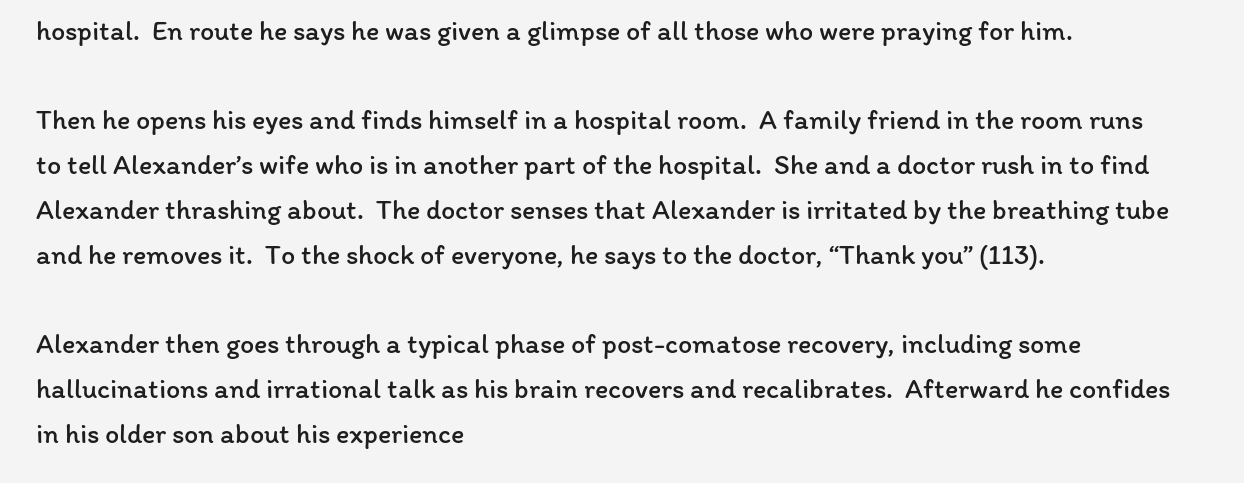hospital.  En route he says he was given a glimpse of all those who were praying for him.

Then he opens his eyes and finds himself in a hospital room.  A family friend in the room runs to tell Alexander’s wife who is in another part of the hospital.  She and a doctor rush in to find Alexander thrashing about.  The doctor senses that Alexander is irritated by the breathing tube and he removes it.  To the shock of everyone, he says to the doctor, “Thank you” (113).

Alexander then goes through a typical phase of post-comatose recovery, including some hallucinations and irrational talk as his brain recovers and recalibrates.  Afterward he confides in his older son about his experience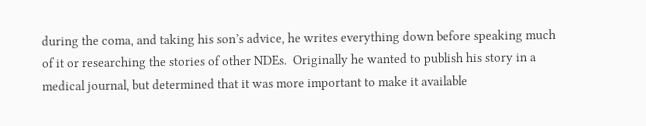during the coma, and taking his son’s advice, he writes everything down before speaking much of it or researching the stories of other NDEs.  Originally he wanted to publish his story in a medical journal, but determined that it was more important to make it available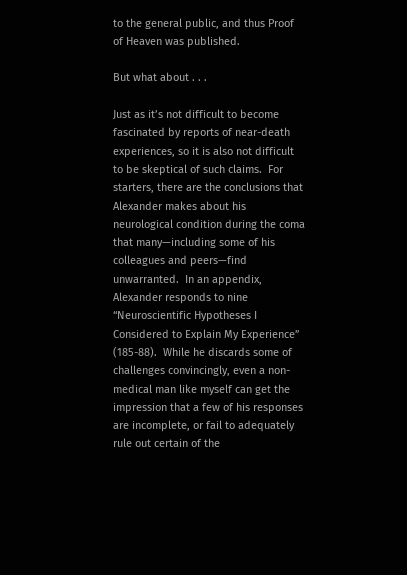to the general public, and thus Proof of Heaven was published.

But what about . . .

Just as it’s not difficult to become fascinated by reports of near-death experiences, so it is also not difficult to be skeptical of such claims.  For starters, there are the conclusions that Alexander makes about his neurological condition during the coma that many—including some of his colleagues and peers—find unwarranted.  In an appendix, Alexander responds to nine “Neuroscientific Hypotheses I Considered to Explain My Experience” (185-88).  While he discards some of challenges convincingly, even a non-medical man like myself can get the impression that a few of his responses are incomplete, or fail to adequately rule out certain of the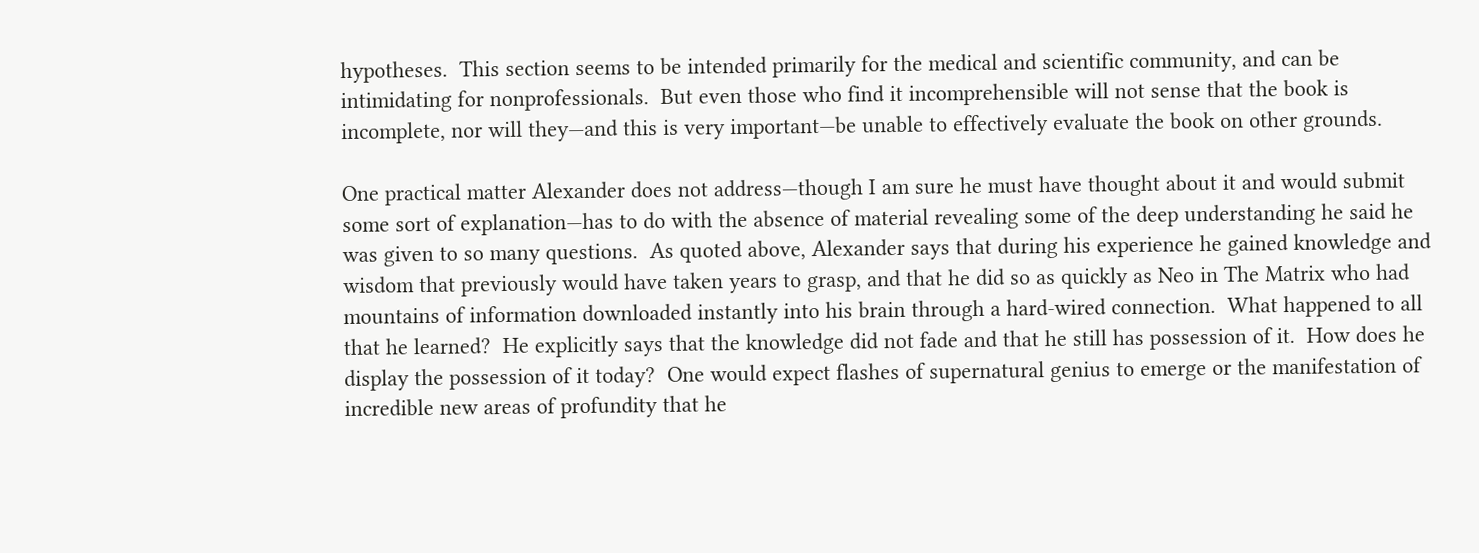hypotheses.  This section seems to be intended primarily for the medical and scientific community, and can be intimidating for nonprofessionals.  But even those who find it incomprehensible will not sense that the book is incomplete, nor will they—and this is very important—be unable to effectively evaluate the book on other grounds.

One practical matter Alexander does not address—though I am sure he must have thought about it and would submit some sort of explanation—has to do with the absence of material revealing some of the deep understanding he said he was given to so many questions.  As quoted above, Alexander says that during his experience he gained knowledge and wisdom that previously would have taken years to grasp, and that he did so as quickly as Neo in The Matrix who had mountains of information downloaded instantly into his brain through a hard-wired connection.  What happened to all that he learned?  He explicitly says that the knowledge did not fade and that he still has possession of it.  How does he display the possession of it today?  One would expect flashes of supernatural genius to emerge or the manifestation of incredible new areas of profundity that he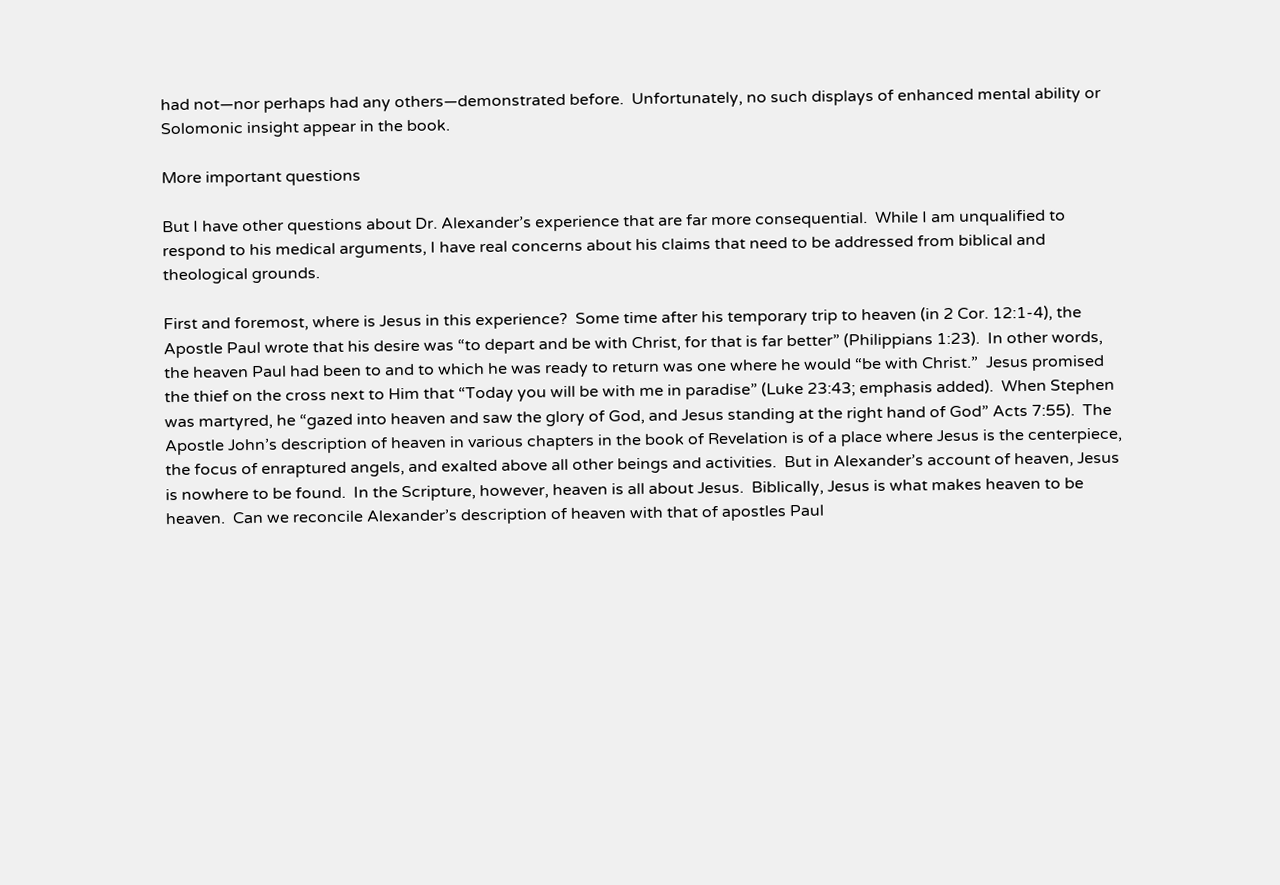had not—nor perhaps had any others—demonstrated before.  Unfortunately, no such displays of enhanced mental ability or Solomonic insight appear in the book.

More important questions

But I have other questions about Dr. Alexander’s experience that are far more consequential.  While I am unqualified to respond to his medical arguments, I have real concerns about his claims that need to be addressed from biblical and theological grounds.

First and foremost, where is Jesus in this experience?  Some time after his temporary trip to heaven (in 2 Cor. 12:1-4), the Apostle Paul wrote that his desire was “to depart and be with Christ, for that is far better” (Philippians 1:23).  In other words, the heaven Paul had been to and to which he was ready to return was one where he would “be with Christ.”  Jesus promised the thief on the cross next to Him that “Today you will be with me in paradise” (Luke 23:43; emphasis added).  When Stephen was martyred, he “gazed into heaven and saw the glory of God, and Jesus standing at the right hand of God” Acts 7:55).  The Apostle John’s description of heaven in various chapters in the book of Revelation is of a place where Jesus is the centerpiece, the focus of enraptured angels, and exalted above all other beings and activities.  But in Alexander’s account of heaven, Jesus is nowhere to be found.  In the Scripture, however, heaven is all about Jesus.  Biblically, Jesus is what makes heaven to be heaven.  Can we reconcile Alexander’s description of heaven with that of apostles Paul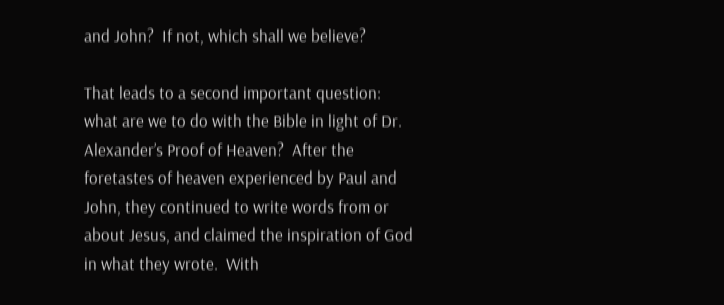and John?  If not, which shall we believe?

That leads to a second important question:  what are we to do with the Bible in light of Dr. Alexander’s Proof of Heaven?  After the foretastes of heaven experienced by Paul and John, they continued to write words from or about Jesus, and claimed the inspiration of God in what they wrote.  With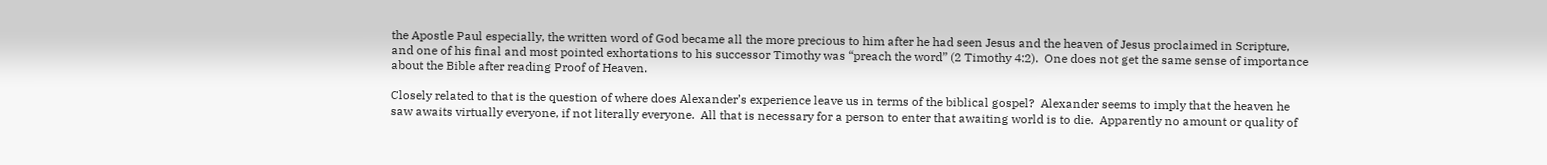the Apostle Paul especially, the written word of God became all the more precious to him after he had seen Jesus and the heaven of Jesus proclaimed in Scripture, and one of his final and most pointed exhortations to his successor Timothy was “preach the word” (2 Timothy 4:2).  One does not get the same sense of importance about the Bible after reading Proof of Heaven.

Closely related to that is the question of where does Alexander’s experience leave us in terms of the biblical gospel?  Alexander seems to imply that the heaven he saw awaits virtually everyone, if not literally everyone.  All that is necessary for a person to enter that awaiting world is to die.  Apparently no amount or quality of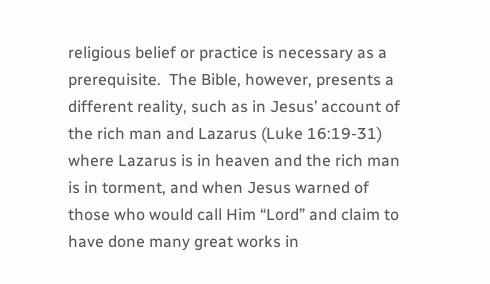religious belief or practice is necessary as a prerequisite.  The Bible, however, presents a different reality, such as in Jesus’ account of the rich man and Lazarus (Luke 16:19-31) where Lazarus is in heaven and the rich man is in torment, and when Jesus warned of those who would call Him “Lord” and claim to have done many great works in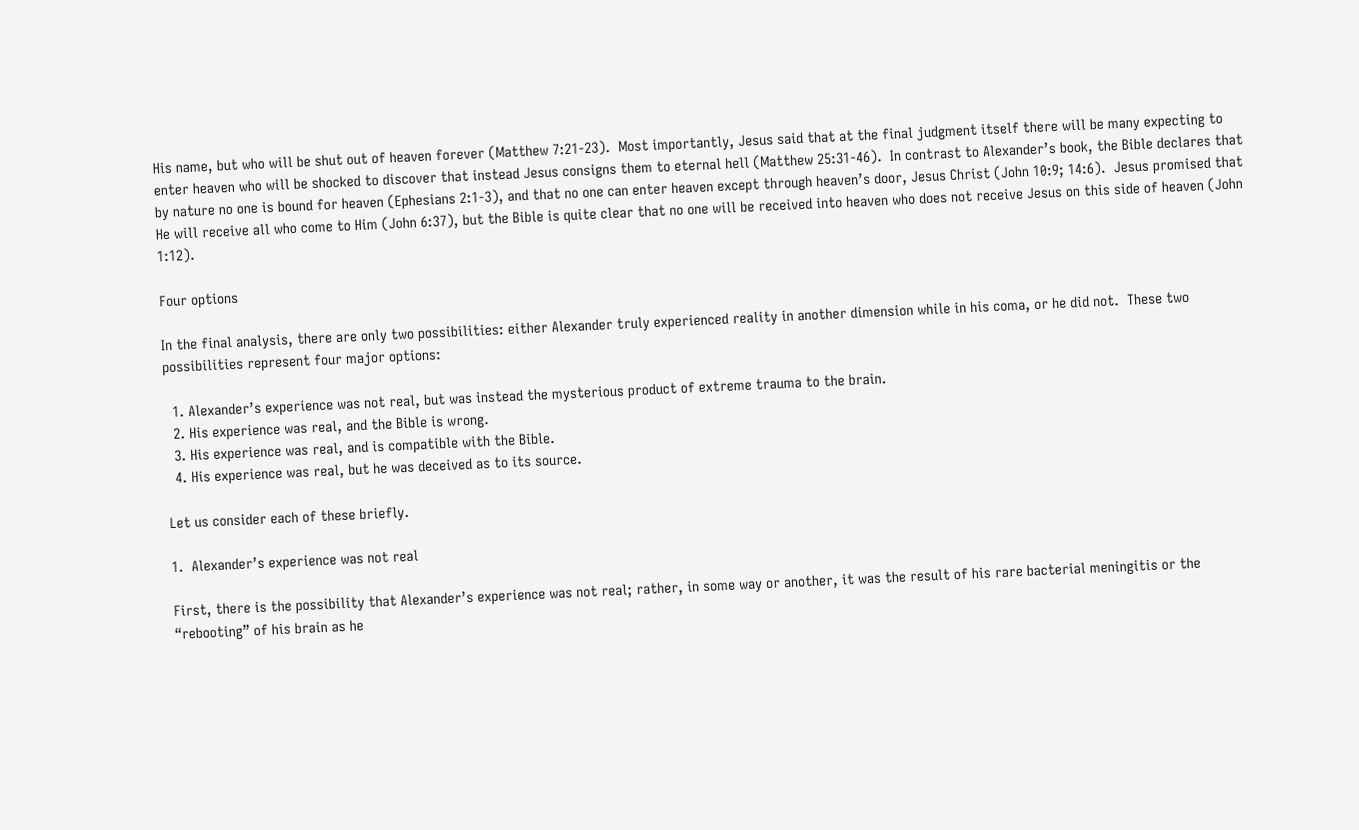His name, but who will be shut out of heaven forever (Matthew 7:21-23).  Most importantly, Jesus said that at the final judgment itself there will be many expecting to enter heaven who will be shocked to discover that instead Jesus consigns them to eternal hell (Matthew 25:31-46).  In contrast to Alexander’s book, the Bible declares that by nature no one is bound for heaven (Ephesians 2:1-3), and that no one can enter heaven except through heaven’s door, Jesus Christ (John 10:9; 14:6).  Jesus promised that He will receive all who come to Him (John 6:37), but the Bible is quite clear that no one will be received into heaven who does not receive Jesus on this side of heaven (John 1:12).

Four options

In the final analysis, there are only two possibilities: either Alexander truly experienced reality in another dimension while in his coma, or he did not.  These two possibilities represent four major options:

  1. Alexander’s experience was not real, but was instead the mysterious product of extreme trauma to the brain.
  2. His experience was real, and the Bible is wrong.
  3. His experience was real, and is compatible with the Bible.
  4. His experience was real, but he was deceived as to its source.

Let us consider each of these briefly.

1.  Alexander’s experience was not real

First, there is the possibility that Alexander’s experience was not real; rather, in some way or another, it was the result of his rare bacterial meningitis or the “rebooting” of his brain as he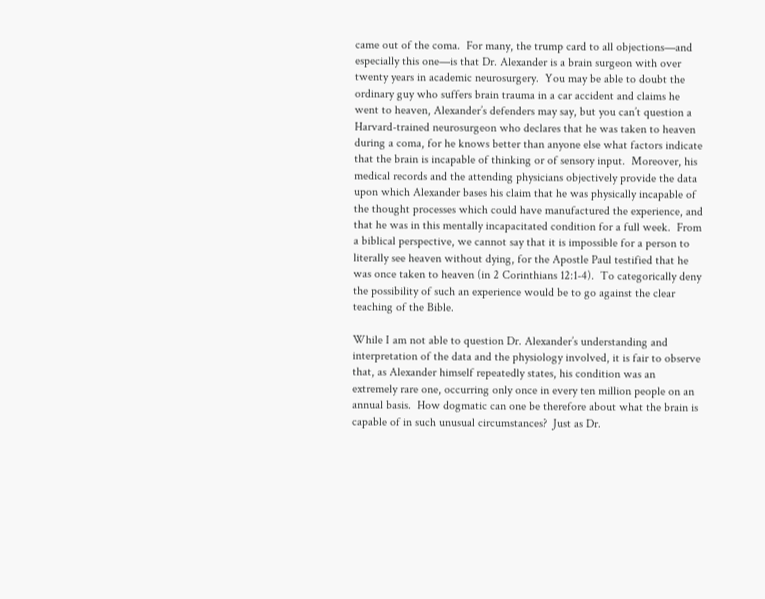came out of the coma.  For many, the trump card to all objections—and especially this one—is that Dr. Alexander is a brain surgeon with over twenty years in academic neurosurgery.  You may be able to doubt the ordinary guy who suffers brain trauma in a car accident and claims he went to heaven, Alexander’s defenders may say, but you can’t question a Harvard-trained neurosurgeon who declares that he was taken to heaven during a coma, for he knows better than anyone else what factors indicate that the brain is incapable of thinking or of sensory input.  Moreover, his medical records and the attending physicians objectively provide the data upon which Alexander bases his claim that he was physically incapable of the thought processes which could have manufactured the experience, and that he was in this mentally incapacitated condition for a full week.  From a biblical perspective, we cannot say that it is impossible for a person to literally see heaven without dying, for the Apostle Paul testified that he was once taken to heaven (in 2 Corinthians 12:1-4).  To categorically deny the possibility of such an experience would be to go against the clear teaching of the Bible.

While I am not able to question Dr. Alexander’s understanding and interpretation of the data and the physiology involved, it is fair to observe that, as Alexander himself repeatedly states, his condition was an extremely rare one, occurring only once in every ten million people on an annual basis.  How dogmatic can one be therefore about what the brain is capable of in such unusual circumstances?  Just as Dr.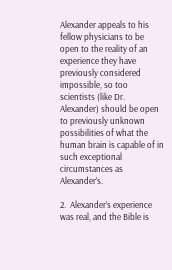Alexander appeals to his fellow physicians to be open to the reality of an experience they have previously considered impossible, so too scientists (like Dr. Alexander) should be open to previously unknown possibilities of what the human brain is capable of in such exceptional circumstances as Alexander’s.

2.  Alexander’s experience was real, and the Bible is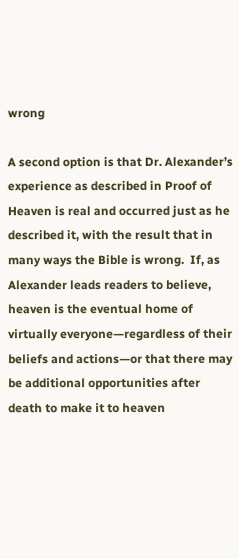wrong

A second option is that Dr. Alexander’s experience as described in Proof of Heaven is real and occurred just as he described it, with the result that in many ways the Bible is wrong.  If, as Alexander leads readers to believe, heaven is the eventual home of virtually everyone—regardless of their beliefs and actions—or that there may be additional opportunities after death to make it to heaven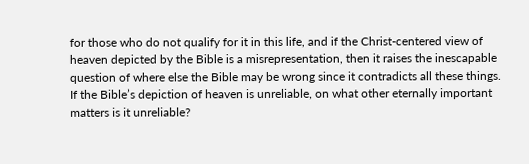for those who do not qualify for it in this life, and if the Christ-centered view of heaven depicted by the Bible is a misrepresentation, then it raises the inescapable question of where else the Bible may be wrong since it contradicts all these things.  If the Bible’s depiction of heaven is unreliable, on what other eternally important matters is it unreliable?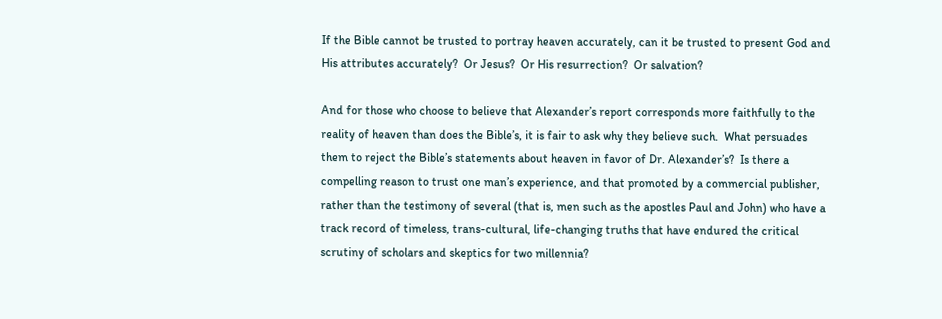If the Bible cannot be trusted to portray heaven accurately, can it be trusted to present God and His attributes accurately?  Or Jesus?  Or His resurrection?  Or salvation?

And for those who choose to believe that Alexander’s report corresponds more faithfully to the reality of heaven than does the Bible’s, it is fair to ask why they believe such.  What persuades them to reject the Bible’s statements about heaven in favor of Dr. Alexander’s?  Is there a compelling reason to trust one man’s experience, and that promoted by a commercial publisher, rather than the testimony of several (that is, men such as the apostles Paul and John) who have a track record of timeless, trans-cultural, life-changing truths that have endured the critical scrutiny of scholars and skeptics for two millennia?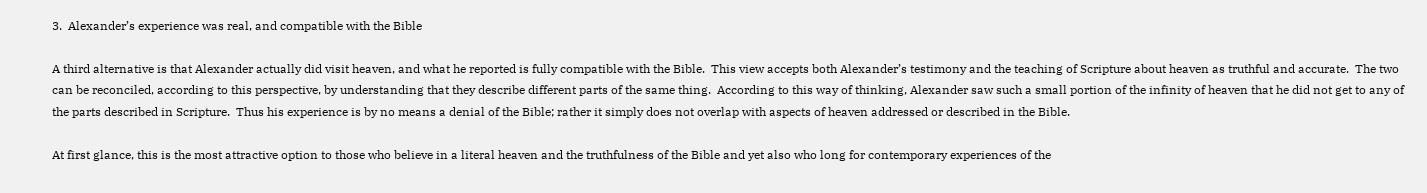3.  Alexander’s experience was real, and compatible with the Bible

A third alternative is that Alexander actually did visit heaven, and what he reported is fully compatible with the Bible.  This view accepts both Alexander’s testimony and the teaching of Scripture about heaven as truthful and accurate.  The two can be reconciled, according to this perspective, by understanding that they describe different parts of the same thing.  According to this way of thinking, Alexander saw such a small portion of the infinity of heaven that he did not get to any of the parts described in Scripture.  Thus his experience is by no means a denial of the Bible; rather it simply does not overlap with aspects of heaven addressed or described in the Bible.

At first glance, this is the most attractive option to those who believe in a literal heaven and the truthfulness of the Bible and yet also who long for contemporary experiences of the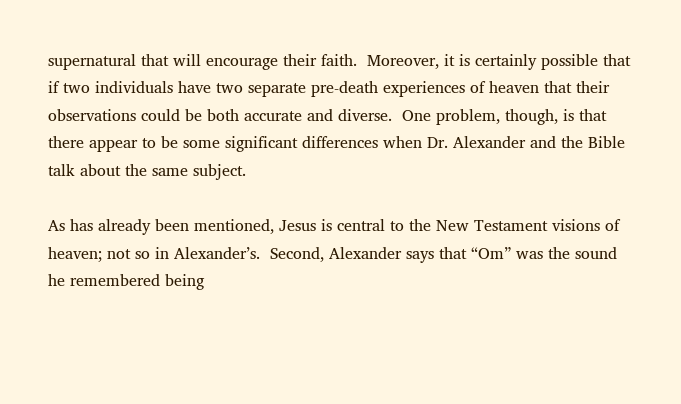supernatural that will encourage their faith.  Moreover, it is certainly possible that if two individuals have two separate pre-death experiences of heaven that their observations could be both accurate and diverse.  One problem, though, is that there appear to be some significant differences when Dr. Alexander and the Bible talk about the same subject.

As has already been mentioned, Jesus is central to the New Testament visions of heaven; not so in Alexander’s.  Second, Alexander says that “Om” was the sound he remembered being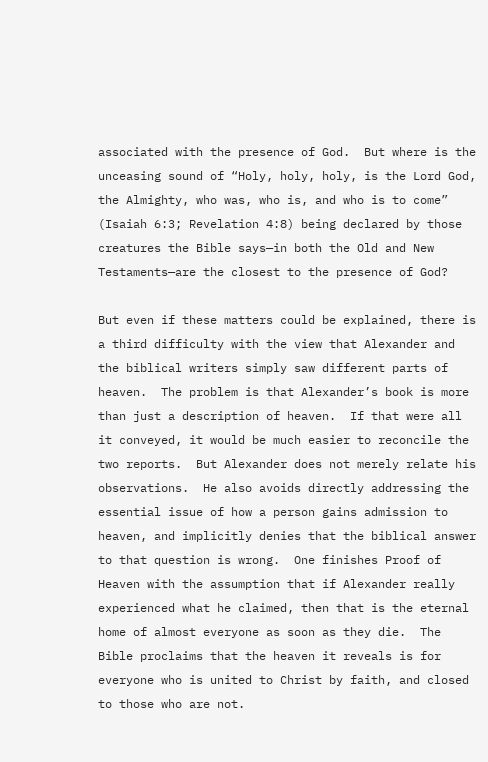associated with the presence of God.  But where is the unceasing sound of “Holy, holy, holy, is the Lord God, the Almighty, who was, who is, and who is to come” (Isaiah 6:3; Revelation 4:8) being declared by those creatures the Bible says—in both the Old and New Testaments—are the closest to the presence of God?

But even if these matters could be explained, there is a third difficulty with the view that Alexander and the biblical writers simply saw different parts of heaven.  The problem is that Alexander’s book is more than just a description of heaven.  If that were all it conveyed, it would be much easier to reconcile the two reports.  But Alexander does not merely relate his observations.  He also avoids directly addressing the essential issue of how a person gains admission to heaven, and implicitly denies that the biblical answer to that question is wrong.  One finishes Proof of Heaven with the assumption that if Alexander really experienced what he claimed, then that is the eternal home of almost everyone as soon as they die.  The Bible proclaims that the heaven it reveals is for everyone who is united to Christ by faith, and closed to those who are not.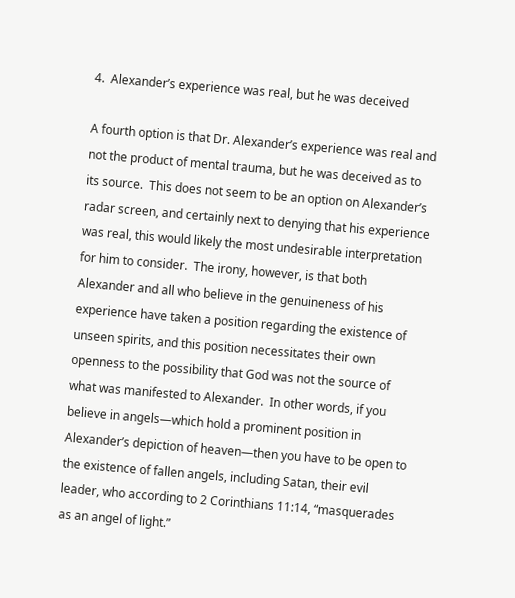4.  Alexander’s experience was real, but he was deceived

A fourth option is that Dr. Alexander’s experience was real and not the product of mental trauma, but he was deceived as to its source.  This does not seem to be an option on Alexander’s radar screen, and certainly next to denying that his experience was real, this would likely the most undesirable interpretation for him to consider.  The irony, however, is that both Alexander and all who believe in the genuineness of his experience have taken a position regarding the existence of unseen spirits, and this position necessitates their own openness to the possibility that God was not the source of what was manifested to Alexander.  In other words, if you believe in angels—which hold a prominent position in Alexander’s depiction of heaven—then you have to be open to the existence of fallen angels, including Satan, their evil leader, who according to 2 Corinthians 11:14, “masquerades as an angel of light.”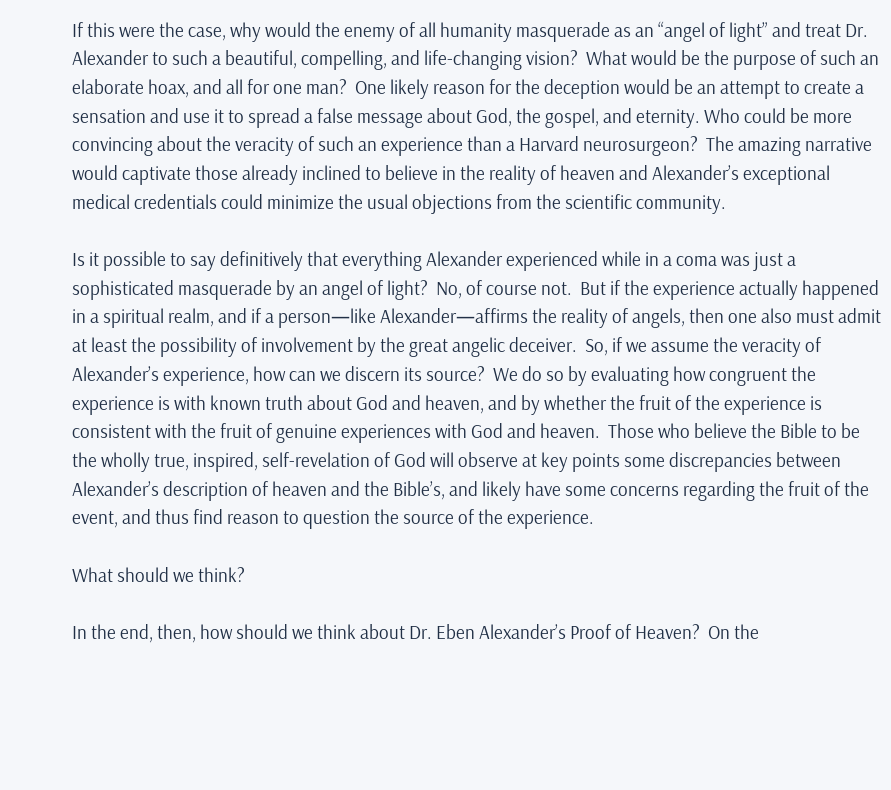If this were the case, why would the enemy of all humanity masquerade as an “angel of light” and treat Dr. Alexander to such a beautiful, compelling, and life-changing vision?  What would be the purpose of such an elaborate hoax, and all for one man?  One likely reason for the deception would be an attempt to create a sensation and use it to spread a false message about God, the gospel, and eternity. Who could be more convincing about the veracity of such an experience than a Harvard neurosurgeon?  The amazing narrative would captivate those already inclined to believe in the reality of heaven and Alexander’s exceptional medical credentials could minimize the usual objections from the scientific community.

Is it possible to say definitively that everything Alexander experienced while in a coma was just a sophisticated masquerade by an angel of light?  No, of course not.  But if the experience actually happened in a spiritual realm, and if a person—like Alexander—affirms the reality of angels, then one also must admit at least the possibility of involvement by the great angelic deceiver.  So, if we assume the veracity of Alexander’s experience, how can we discern its source?  We do so by evaluating how congruent the experience is with known truth about God and heaven, and by whether the fruit of the experience is consistent with the fruit of genuine experiences with God and heaven.  Those who believe the Bible to be the wholly true, inspired, self-revelation of God will observe at key points some discrepancies between Alexander’s description of heaven and the Bible’s, and likely have some concerns regarding the fruit of the event, and thus find reason to question the source of the experience.

What should we think?

In the end, then, how should we think about Dr. Eben Alexander’s Proof of Heaven?  On the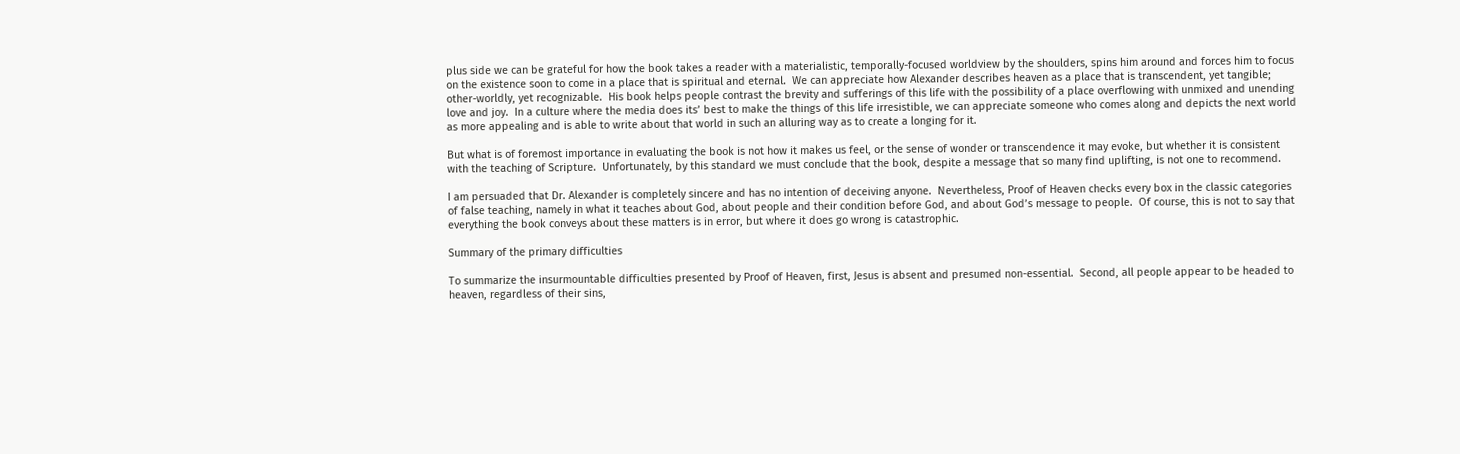plus side we can be grateful for how the book takes a reader with a materialistic, temporally-focused worldview by the shoulders, spins him around and forces him to focus on the existence soon to come in a place that is spiritual and eternal.  We can appreciate how Alexander describes heaven as a place that is transcendent, yet tangible; other-worldly, yet recognizable.  His book helps people contrast the brevity and sufferings of this life with the possibility of a place overflowing with unmixed and unending love and joy.  In a culture where the media does its’ best to make the things of this life irresistible, we can appreciate someone who comes along and depicts the next world as more appealing and is able to write about that world in such an alluring way as to create a longing for it.

But what is of foremost importance in evaluating the book is not how it makes us feel, or the sense of wonder or transcendence it may evoke, but whether it is consistent with the teaching of Scripture.  Unfortunately, by this standard we must conclude that the book, despite a message that so many find uplifting, is not one to recommend.

I am persuaded that Dr. Alexander is completely sincere and has no intention of deceiving anyone.  Nevertheless, Proof of Heaven checks every box in the classic categories of false teaching, namely in what it teaches about God, about people and their condition before God, and about God’s message to people.  Of course, this is not to say that everything the book conveys about these matters is in error, but where it does go wrong is catastrophic.

Summary of the primary difficulties

To summarize the insurmountable difficulties presented by Proof of Heaven, first, Jesus is absent and presumed non-essential.  Second, all people appear to be headed to heaven, regardless of their sins,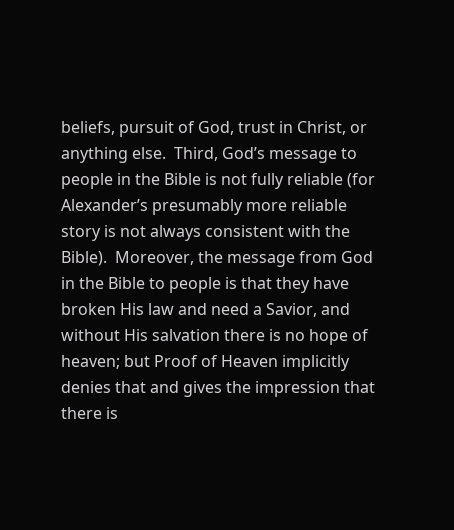beliefs, pursuit of God, trust in Christ, or anything else.  Third, God’s message to people in the Bible is not fully reliable (for Alexander’s presumably more reliable story is not always consistent with the Bible).  Moreover, the message from God in the Bible to people is that they have broken His law and need a Savior, and without His salvation there is no hope of heaven; but Proof of Heaven implicitly denies that and gives the impression that there is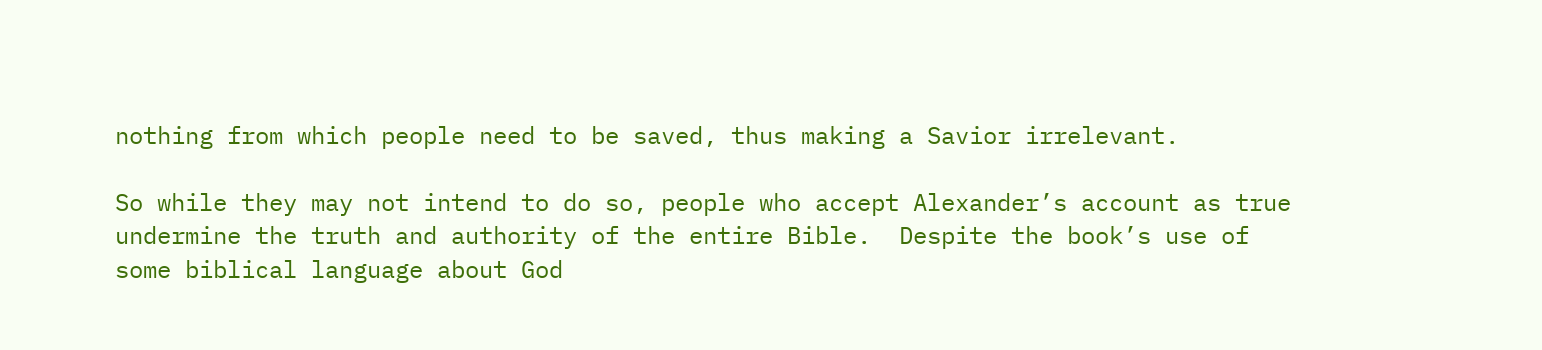nothing from which people need to be saved, thus making a Savior irrelevant.

So while they may not intend to do so, people who accept Alexander’s account as true undermine the truth and authority of the entire Bible.  Despite the book’s use of some biblical language about God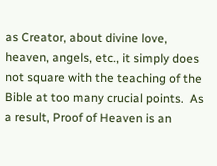as Creator, about divine love, heaven, angels, etc., it simply does not square with the teaching of the Bible at too many crucial points.  As a result, Proof of Heaven is an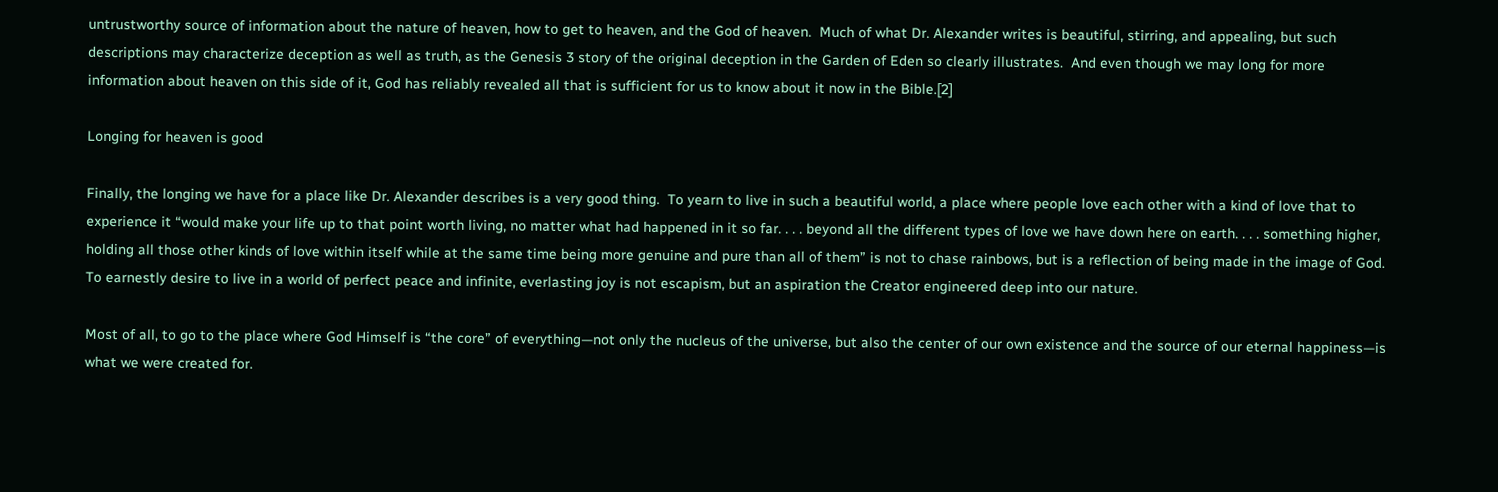untrustworthy source of information about the nature of heaven, how to get to heaven, and the God of heaven.  Much of what Dr. Alexander writes is beautiful, stirring, and appealing, but such descriptions may characterize deception as well as truth, as the Genesis 3 story of the original deception in the Garden of Eden so clearly illustrates.  And even though we may long for more information about heaven on this side of it, God has reliably revealed all that is sufficient for us to know about it now in the Bible.[2]

Longing for heaven is good

Finally, the longing we have for a place like Dr. Alexander describes is a very good thing.  To yearn to live in such a beautiful world, a place where people love each other with a kind of love that to experience it “would make your life up to that point worth living, no matter what had happened in it so far. . . . beyond all the different types of love we have down here on earth. . . . something higher, holding all those other kinds of love within itself while at the same time being more genuine and pure than all of them” is not to chase rainbows, but is a reflection of being made in the image of God.  To earnestly desire to live in a world of perfect peace and infinite, everlasting joy is not escapism, but an aspiration the Creator engineered deep into our nature.

Most of all, to go to the place where God Himself is “the core” of everything—not only the nucleus of the universe, but also the center of our own existence and the source of our eternal happiness—is what we were created for.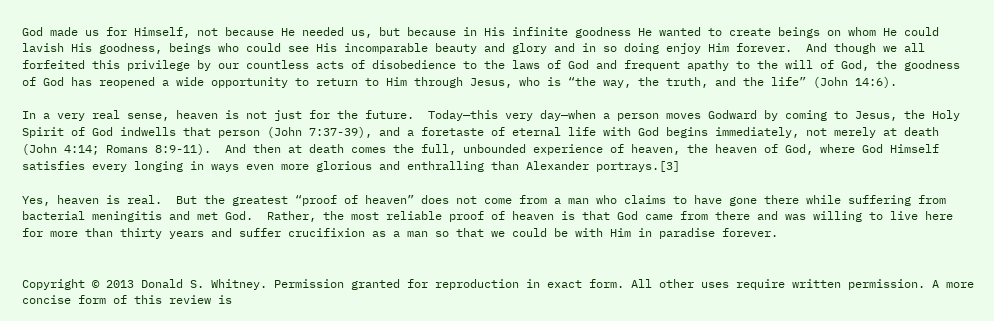God made us for Himself, not because He needed us, but because in His infinite goodness He wanted to create beings on whom He could lavish His goodness, beings who could see His incomparable beauty and glory and in so doing enjoy Him forever.  And though we all forfeited this privilege by our countless acts of disobedience to the laws of God and frequent apathy to the will of God, the goodness of God has reopened a wide opportunity to return to Him through Jesus, who is “the way, the truth, and the life” (John 14:6).

In a very real sense, heaven is not just for the future.  Today—this very day—when a person moves Godward by coming to Jesus, the Holy Spirit of God indwells that person (John 7:37-39), and a foretaste of eternal life with God begins immediately, not merely at death (John 4:14; Romans 8:9-11).  And then at death comes the full, unbounded experience of heaven, the heaven of God, where God Himself satisfies every longing in ways even more glorious and enthralling than Alexander portrays.[3]

Yes, heaven is real.  But the greatest “proof of heaven” does not come from a man who claims to have gone there while suffering from bacterial meningitis and met God.  Rather, the most reliable proof of heaven is that God came from there and was willing to live here for more than thirty years and suffer crucifixion as a man so that we could be with Him in paradise forever.


Copyright © 2013 Donald S. Whitney. Permission granted for reproduction in exact form. All other uses require written permission. A more concise form of this review is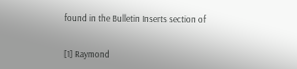found in the Bulletin Inserts section of


[1] Raymond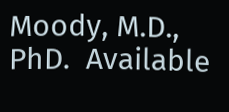Moody, M.D., PhD.  Available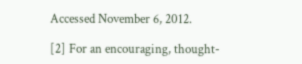Accessed November 6, 2012.

[2] For an encouraging, thought-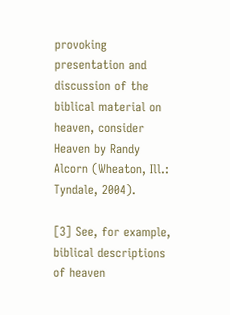provoking presentation and discussion of the biblical material on heaven, consider Heaven by Randy Alcorn (Wheaton, Ill.: Tyndale, 2004).

[3] See, for example, biblical descriptions of heaven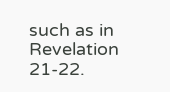such as in Revelation 21-22.